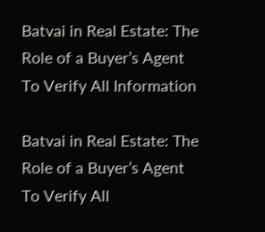Batvai in Real Estate: The Role of a Buyer’s Agent To Verify All Information

Batvai in Real Estate: The Role of a Buyer’s Agent To Verify All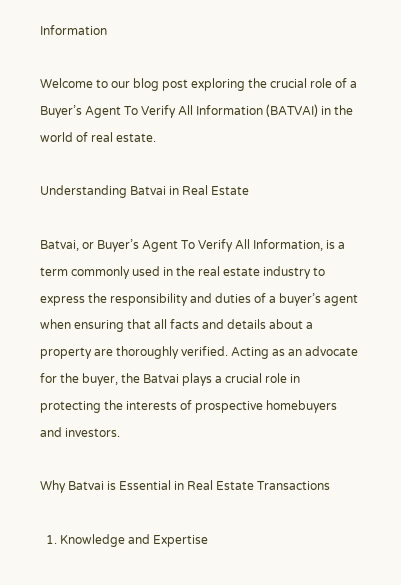Information

Welcome to our blog post exploring the crucial role of a Buyer’s Agent To Verify All Information (BATVAI) in the world of real estate.

Understanding Batvai in Real Estate

Batvai, or Buyer’s Agent To Verify All Information, is a term commonly used in the real estate industry to express the responsibility and duties of a buyer’s agent when ensuring that all facts and details about a property are thoroughly verified. Acting as an advocate for the buyer, the Batvai plays a crucial role in protecting the interests of prospective homebuyers and investors.

Why Batvai is Essential in Real Estate Transactions

  1. Knowledge and Expertise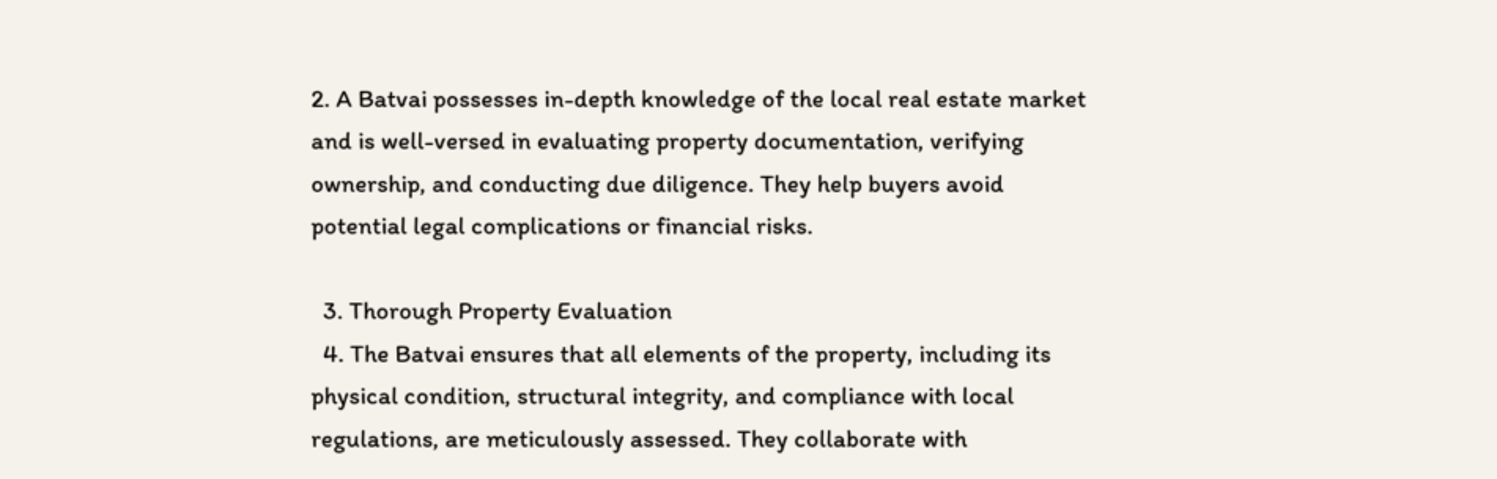2. A Batvai possesses in-depth knowledge of the local real estate market and is well-versed in evaluating property documentation, verifying ownership, and conducting due diligence. They help buyers avoid potential legal complications or financial risks.

  3. Thorough Property Evaluation
  4. The Batvai ensures that all elements of the property, including its physical condition, structural integrity, and compliance with local regulations, are meticulously assessed. They collaborate with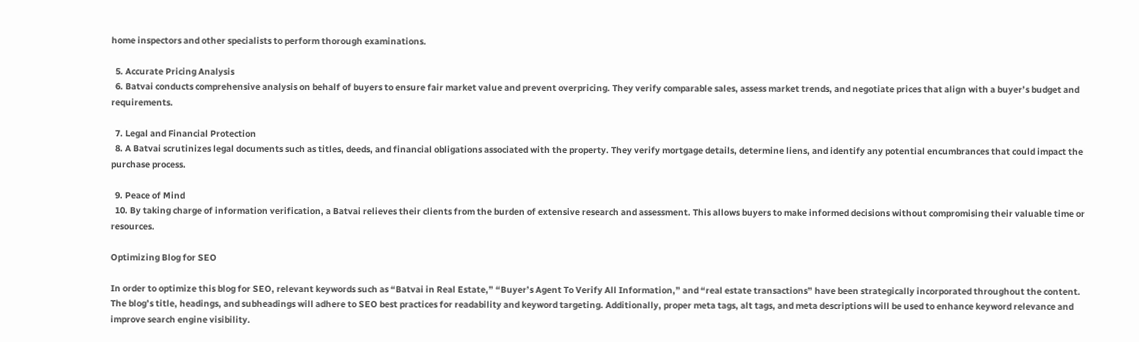home inspectors and other specialists to perform thorough examinations.

  5. Accurate Pricing Analysis
  6. Batvai conducts comprehensive analysis on behalf of buyers to ensure fair market value and prevent overpricing. They verify comparable sales, assess market trends, and negotiate prices that align with a buyer’s budget and requirements.

  7. Legal and Financial Protection
  8. A Batvai scrutinizes legal documents such as titles, deeds, and financial obligations associated with the property. They verify mortgage details, determine liens, and identify any potential encumbrances that could impact the purchase process.

  9. Peace of Mind
  10. By taking charge of information verification, a Batvai relieves their clients from the burden of extensive research and assessment. This allows buyers to make informed decisions without compromising their valuable time or resources.

Optimizing Blog for SEO

In order to optimize this blog for SEO, relevant keywords such as “Batvai in Real Estate,” “Buyer’s Agent To Verify All Information,” and “real estate transactions” have been strategically incorporated throughout the content. The blog’s title, headings, and subheadings will adhere to SEO best practices for readability and keyword targeting. Additionally, proper meta tags, alt tags, and meta descriptions will be used to enhance keyword relevance and improve search engine visibility.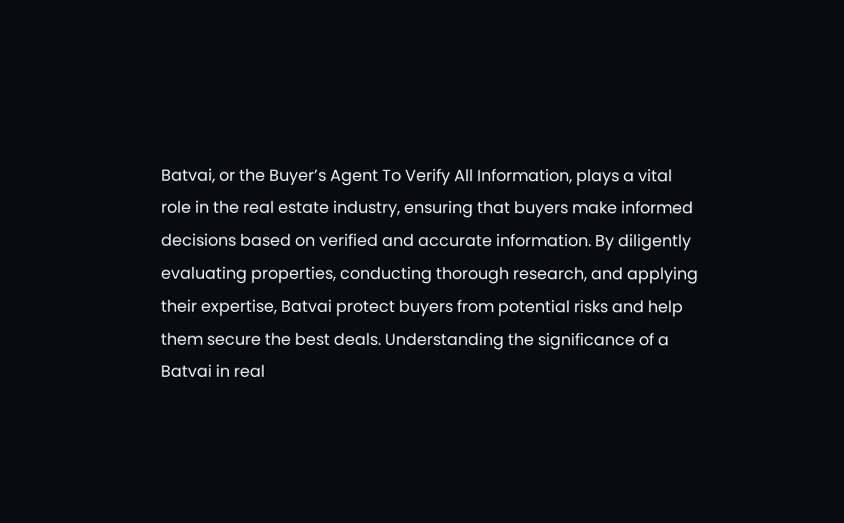Batvai, or the Buyer’s Agent To Verify All Information, plays a vital role in the real estate industry, ensuring that buyers make informed decisions based on verified and accurate information. By diligently evaluating properties, conducting thorough research, and applying their expertise, Batvai protect buyers from potential risks and help them secure the best deals. Understanding the significance of a Batvai in real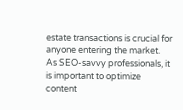estate transactions is crucial for anyone entering the market. As SEO-savvy professionals, it is important to optimize content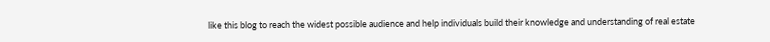like this blog to reach the widest possible audience and help individuals build their knowledge and understanding of real estate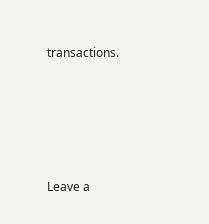transactions.






Leave a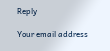Reply

Your email address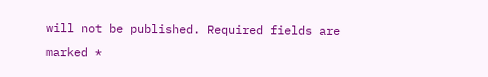will not be published. Required fields are marked *